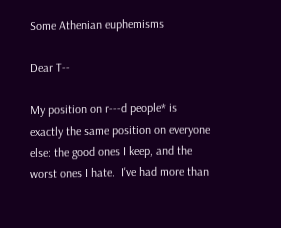Some Athenian euphemisms

Dear T--

My position on r---d people* is exactly the same position on everyone else: the good ones I keep, and the worst ones I hate.  I've had more than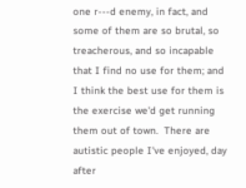one r---d enemy, in fact, and some of them are so brutal, so treacherous, and so incapable that I find no use for them; and I think the best use for them is the exercise we'd get running them out of town.  There are autistic people I've enjoyed, day after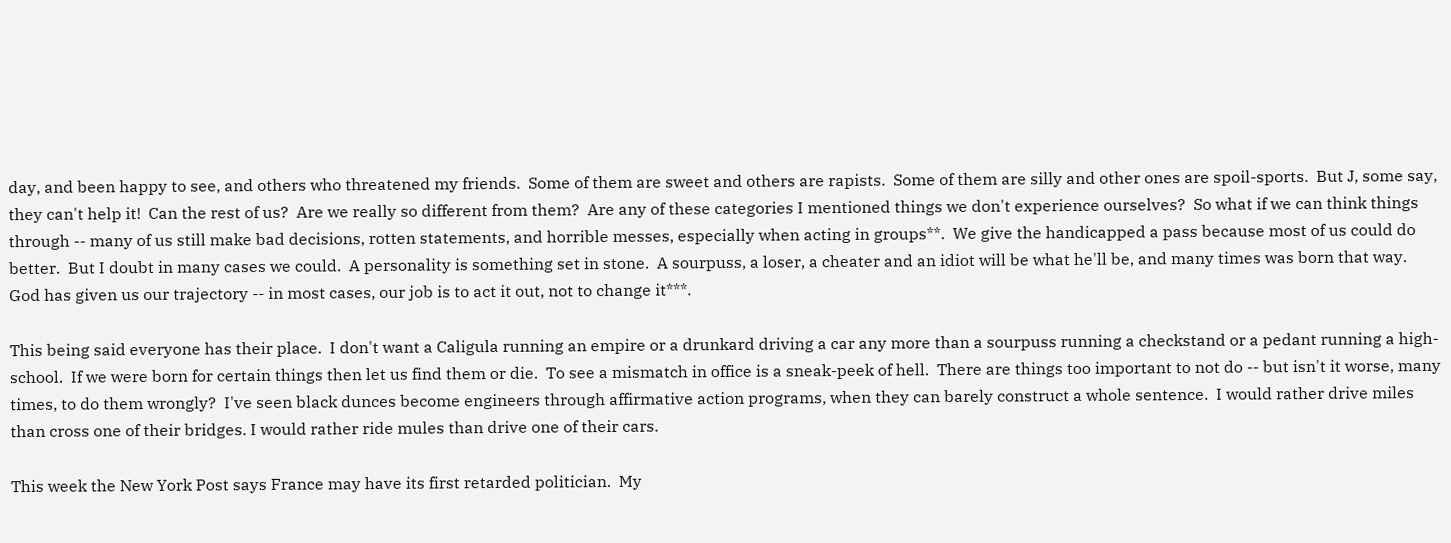day, and been happy to see, and others who threatened my friends.  Some of them are sweet and others are rapists.  Some of them are silly and other ones are spoil-sports.  But J, some say, they can't help it!  Can the rest of us?  Are we really so different from them?  Are any of these categories I mentioned things we don't experience ourselves?  So what if we can think things through -- many of us still make bad decisions, rotten statements, and horrible messes, especially when acting in groups**.  We give the handicapped a pass because most of us could do better.  But I doubt in many cases we could.  A personality is something set in stone.  A sourpuss, a loser, a cheater and an idiot will be what he'll be, and many times was born that way.  God has given us our trajectory -- in most cases, our job is to act it out, not to change it***.

This being said everyone has their place.  I don't want a Caligula running an empire or a drunkard driving a car any more than a sourpuss running a checkstand or a pedant running a high-school.  If we were born for certain things then let us find them or die.  To see a mismatch in office is a sneak-peek of hell.  There are things too important to not do -- but isn't it worse, many times, to do them wrongly?  I've seen black dunces become engineers through affirmative action programs, when they can barely construct a whole sentence.  I would rather drive miles than cross one of their bridges. I would rather ride mules than drive one of their cars.

This week the New York Post says France may have its first retarded politician.  My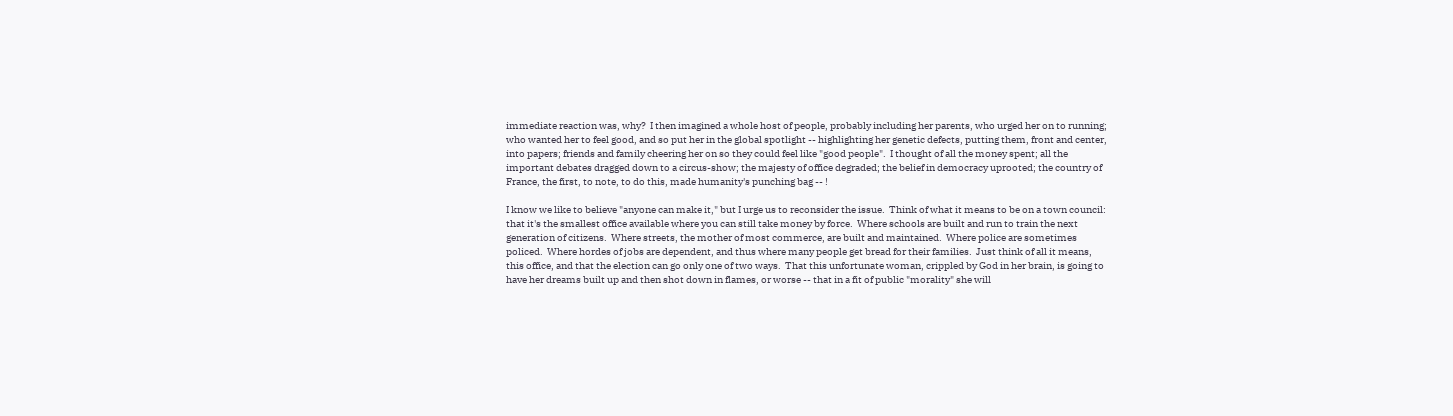immediate reaction was, why?  I then imagined a whole host of people, probably including her parents, who urged her on to running; who wanted her to feel good, and so put her in the global spotlight -- highlighting her genetic defects, putting them, front and center, into papers; friends and family cheering her on so they could feel like "good people".  I thought of all the money spent; all the important debates dragged down to a circus-show; the majesty of office degraded; the belief in democracy uprooted; the country of France, the first, to note, to do this, made humanity's punching bag -- !

I know we like to believe "anyone can make it," but I urge us to reconsider the issue.  Think of what it means to be on a town council: that it's the smallest office available where you can still take money by force.  Where schools are built and run to train the next generation of citizens.  Where streets, the mother of most commerce, are built and maintained.  Where police are sometimes policed.  Where hordes of jobs are dependent, and thus where many people get bread for their families.  Just think of all it means, this office, and that the election can go only one of two ways.  That this unfortunate woman, crippled by God in her brain, is going to have her dreams built up and then shot down in flames, or worse -- that in a fit of public "morality" she will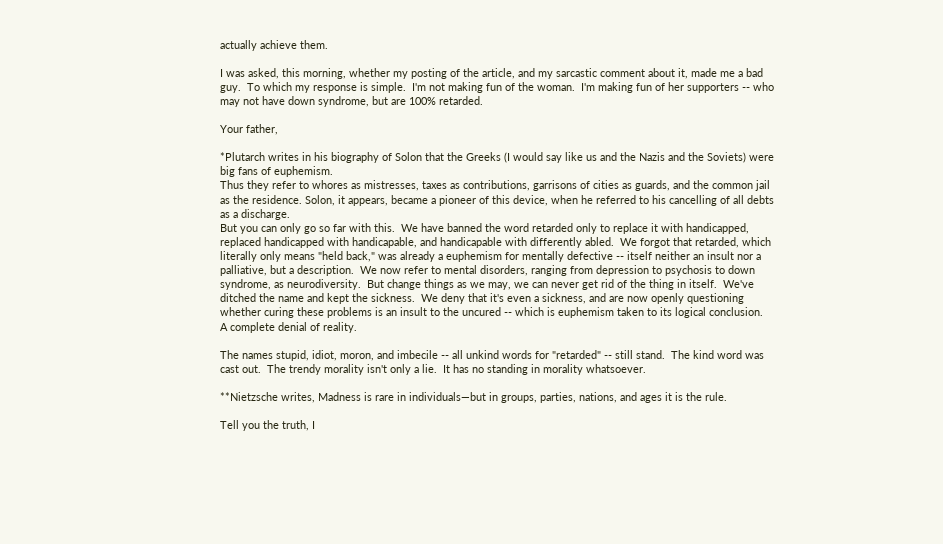actually achieve them.

I was asked, this morning, whether my posting of the article, and my sarcastic comment about it, made me a bad guy.  To which my response is simple.  I'm not making fun of the woman.  I'm making fun of her supporters -- who may not have down syndrome, but are 100% retarded.

Your father,

*Plutarch writes in his biography of Solon that the Greeks (I would say like us and the Nazis and the Soviets) were big fans of euphemism.
Thus they refer to whores as mistresses, taxes as contributions, garrisons of cities as guards, and the common jail as the residence. Solon, it appears, became a pioneer of this device, when he referred to his cancelling of all debts as a discharge.
But you can only go so far with this.  We have banned the word retarded only to replace it with handicapped, replaced handicapped with handicapable, and handicapable with differently abled.  We forgot that retarded, which literally only means "held back," was already a euphemism for mentally defective -- itself neither an insult nor a palliative, but a description.  We now refer to mental disorders, ranging from depression to psychosis to down syndrome, as neurodiversity.  But change things as we may, we can never get rid of the thing in itself.  We've ditched the name and kept the sickness.  We deny that it's even a sickness, and are now openly questioning whether curing these problems is an insult to the uncured -- which is euphemism taken to its logical conclusion.  A complete denial of reality.

The names stupid, idiot, moron, and imbecile -- all unkind words for "retarded" -- still stand.  The kind word was cast out.  The trendy morality isn't only a lie.  It has no standing in morality whatsoever.

**Nietzsche writes, Madness is rare in individuals—but in groups, parties, nations, and ages it is the rule.

Tell you the truth, I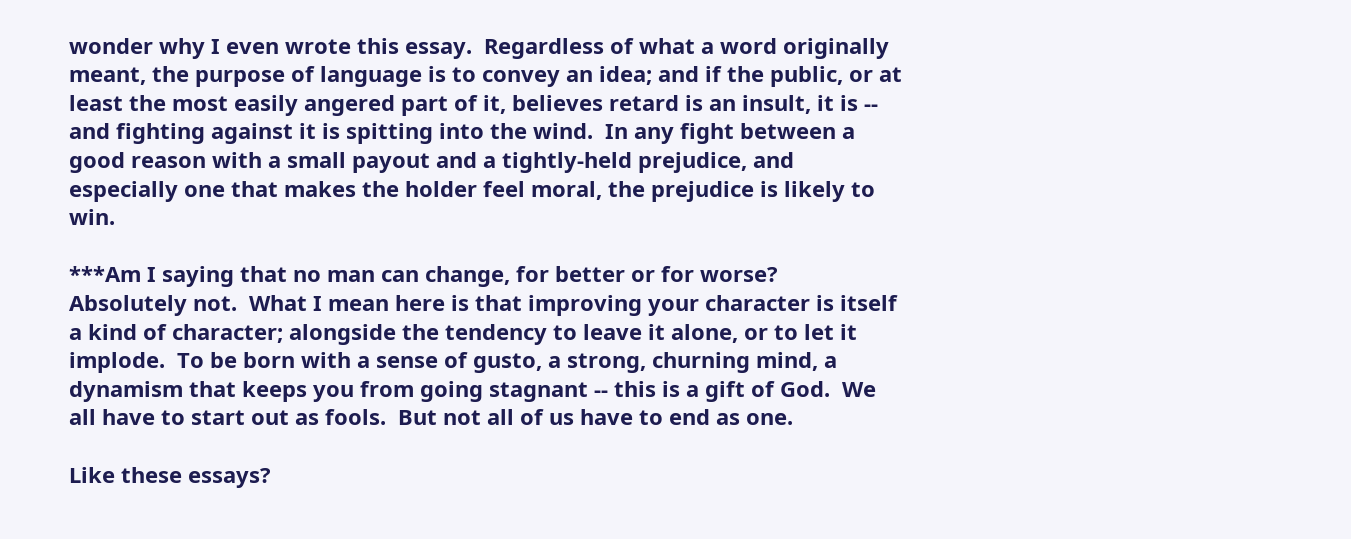wonder why I even wrote this essay.  Regardless of what a word originally meant, the purpose of language is to convey an idea; and if the public, or at least the most easily angered part of it, believes retard is an insult, it is -- and fighting against it is spitting into the wind.  In any fight between a good reason with a small payout and a tightly-held prejudice, and especially one that makes the holder feel moral, the prejudice is likely to win.

***Am I saying that no man can change, for better or for worse?  Absolutely not.  What I mean here is that improving your character is itself a kind of character; alongside the tendency to leave it alone, or to let it implode.  To be born with a sense of gusto, a strong, churning mind, a dynamism that keeps you from going stagnant -- this is a gift of God.  We all have to start out as fools.  But not all of us have to end as one.

Like these essays?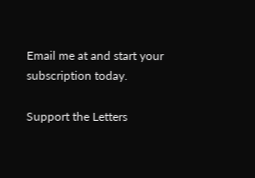Email me at and start your subscription today.

Support the Letters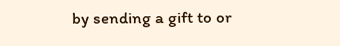by sending a gift to or